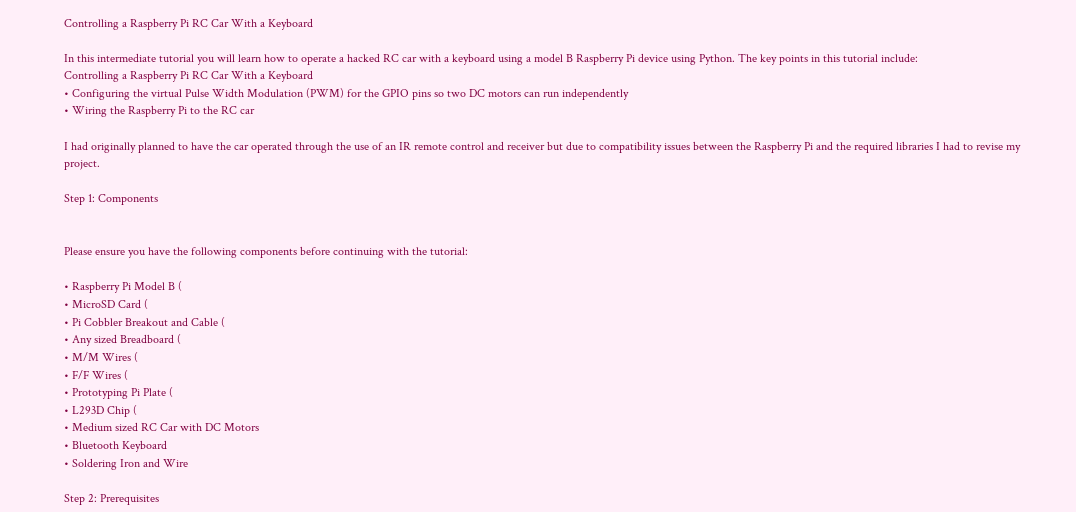Controlling a Raspberry Pi RC Car With a Keyboard

In this intermediate tutorial you will learn how to operate a hacked RC car with a keyboard using a model B Raspberry Pi device using Python. The key points in this tutorial include:
Controlling a Raspberry Pi RC Car With a Keyboard
• Configuring the virtual Pulse Width Modulation (PWM) for the GPIO pins so two DC motors can run independently
• Wiring the Raspberry Pi to the RC car

I had originally planned to have the car operated through the use of an IR remote control and receiver but due to compatibility issues between the Raspberry Pi and the required libraries I had to revise my project.

Step 1: Components


Please ensure you have the following components before continuing with the tutorial:

• Raspberry Pi Model B (
• MicroSD Card (
• Pi Cobbler Breakout and Cable (
• Any sized Breadboard (
• M/M Wires (
• F/F Wires (
• Prototyping Pi Plate (
• L293D Chip (
• Medium sized RC Car with DC Motors
• Bluetooth Keyboard
• Soldering Iron and Wire

Step 2: Prerequisites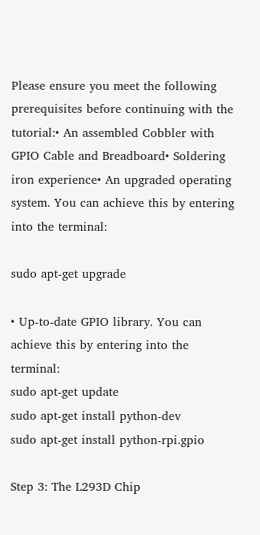Please ensure you meet the following prerequisites before continuing with the tutorial:• An assembled Cobbler with GPIO Cable and Breadboard• Soldering iron experience• An upgraded operating system. You can achieve this by entering into the terminal:

sudo apt-get upgrade

• Up-to-date GPIO library. You can achieve this by entering into the terminal:
sudo apt-get update
sudo apt-get install python-dev
sudo apt-get install python-rpi.gpio

Step 3: The L293D Chip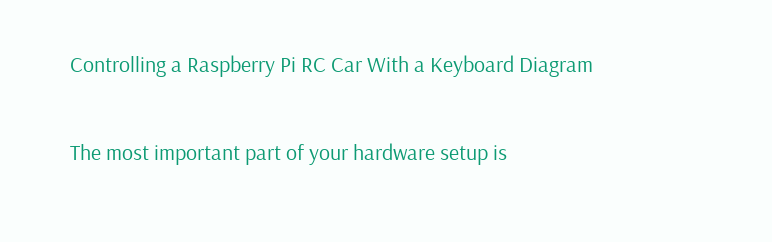Controlling a Raspberry Pi RC Car With a Keyboard Diagram

The most important part of your hardware setup is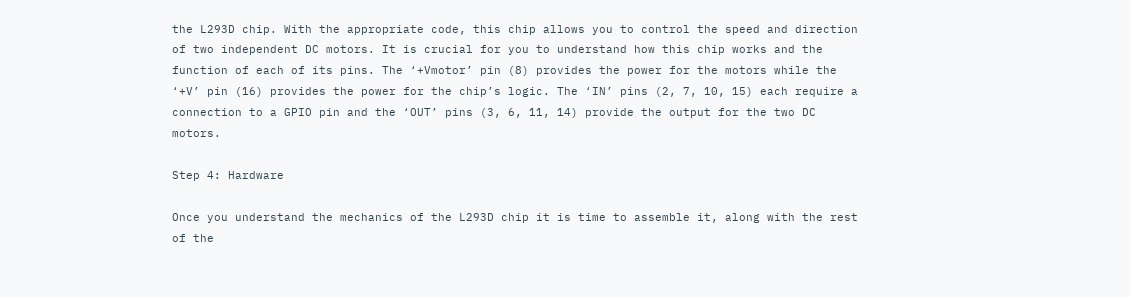the L293D chip. With the appropriate code, this chip allows you to control the speed and direction of two independent DC motors. It is crucial for you to understand how this chip works and the function of each of its pins. The ‘+Vmotor’ pin (8) provides the power for the motors while the ‘+V’ pin (16) provides the power for the chip’s logic. The ‘IN’ pins (2, 7, 10, 15) each require a connection to a GPIO pin and the ‘OUT’ pins (3, 6, 11, 14) provide the output for the two DC motors.

Step 4: Hardware

Once you understand the mechanics of the L293D chip it is time to assemble it, along with the rest of the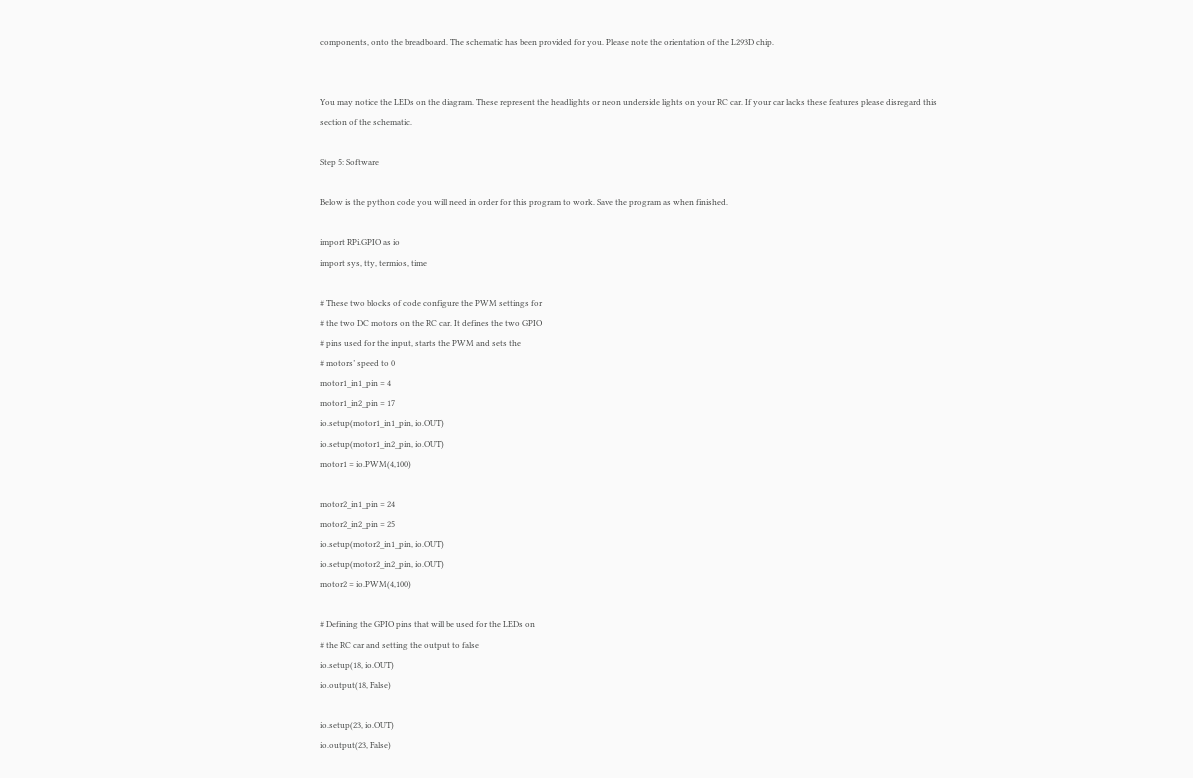components, onto the breadboard. The schematic has been provided for you. Please note the orientation of the L293D chip.


You may notice the LEDs on the diagram. These represent the headlights or neon underside lights on your RC car. If your car lacks these features please disregard this section of the schematic.

Step 5: Software

Below is the python code you will need in order for this program to work. Save the program as when finished.

import RPi.GPIO as io
import sys, tty, termios, time

# These two blocks of code configure the PWM settings for
# the two DC motors on the RC car. It defines the two GPIO
# pins used for the input, starts the PWM and sets the
# motors’ speed to 0
motor1_in1_pin = 4
motor1_in2_pin = 17
io.setup(motor1_in1_pin, io.OUT)
io.setup(motor1_in2_pin, io.OUT)
motor1 = io.PWM(4,100)

motor2_in1_pin = 24
motor2_in2_pin = 25
io.setup(motor2_in1_pin, io.OUT)
io.setup(motor2_in2_pin, io.OUT)
motor2 = io.PWM(4,100)

# Defining the GPIO pins that will be used for the LEDs on
# the RC car and setting the output to false
io.setup(18, io.OUT)
io.output(18, False)

io.setup(23, io.OUT)
io.output(23, False)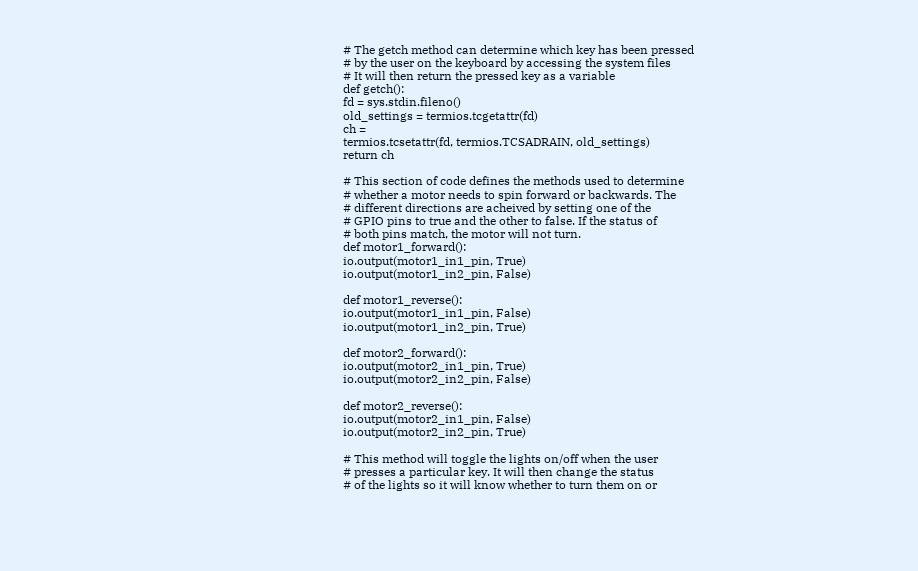# The getch method can determine which key has been pressed
# by the user on the keyboard by accessing the system files
# It will then return the pressed key as a variable
def getch():
fd = sys.stdin.fileno()
old_settings = termios.tcgetattr(fd)
ch =
termios.tcsetattr(fd, termios.TCSADRAIN, old_settings)
return ch

# This section of code defines the methods used to determine
# whether a motor needs to spin forward or backwards. The
# different directions are acheived by setting one of the
# GPIO pins to true and the other to false. If the status of
# both pins match, the motor will not turn.
def motor1_forward():
io.output(motor1_in1_pin, True)
io.output(motor1_in2_pin, False)

def motor1_reverse():
io.output(motor1_in1_pin, False)
io.output(motor1_in2_pin, True)

def motor2_forward():
io.output(motor2_in1_pin, True)
io.output(motor2_in2_pin, False)

def motor2_reverse():
io.output(motor2_in1_pin, False)
io.output(motor2_in2_pin, True)

# This method will toggle the lights on/off when the user
# presses a particular key. It will then change the status
# of the lights so it will know whether to turn them on or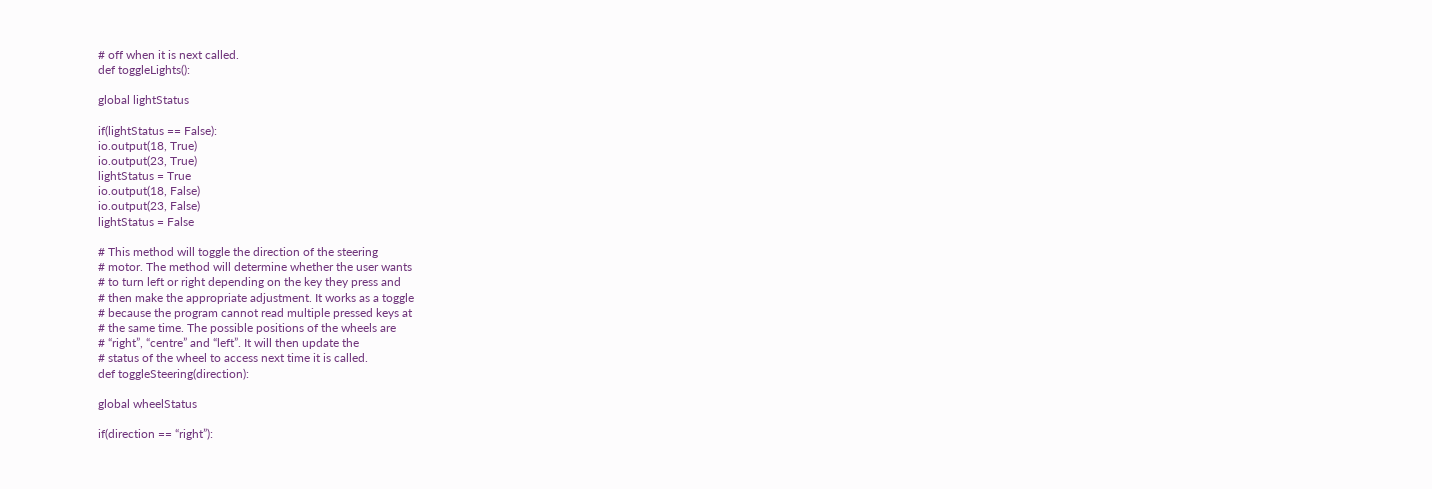# off when it is next called.
def toggleLights():

global lightStatus

if(lightStatus == False):
io.output(18, True)
io.output(23, True)
lightStatus = True
io.output(18, False)
io.output(23, False)
lightStatus = False

# This method will toggle the direction of the steering
# motor. The method will determine whether the user wants
# to turn left or right depending on the key they press and
# then make the appropriate adjustment. It works as a toggle
# because the program cannot read multiple pressed keys at
# the same time. The possible positions of the wheels are
# “right”, “centre” and “left”. It will then update the
# status of the wheel to access next time it is called.
def toggleSteering(direction):

global wheelStatus

if(direction == “right”):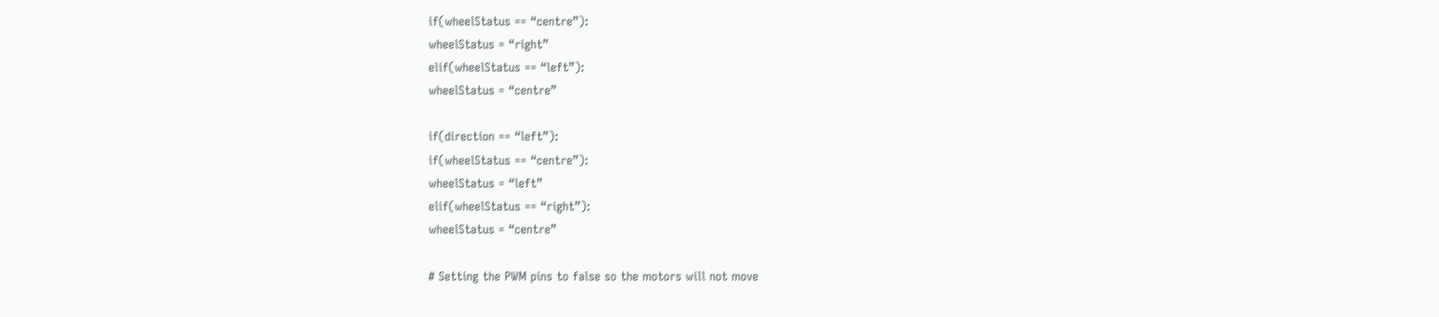if(wheelStatus == “centre”):
wheelStatus = “right”
elif(wheelStatus == “left”):
wheelStatus = “centre”

if(direction == “left”):
if(wheelStatus == “centre”):
wheelStatus = “left”
elif(wheelStatus == “right”):
wheelStatus = “centre”

# Setting the PWM pins to false so the motors will not move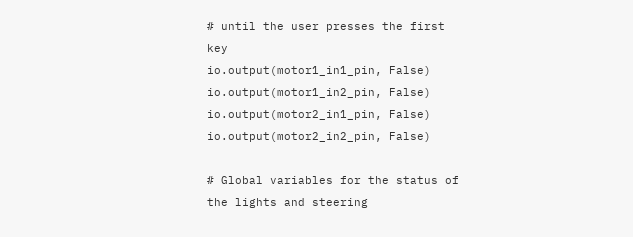# until the user presses the first key
io.output(motor1_in1_pin, False)
io.output(motor1_in2_pin, False)
io.output(motor2_in1_pin, False)
io.output(motor2_in2_pin, False)

# Global variables for the status of the lights and steering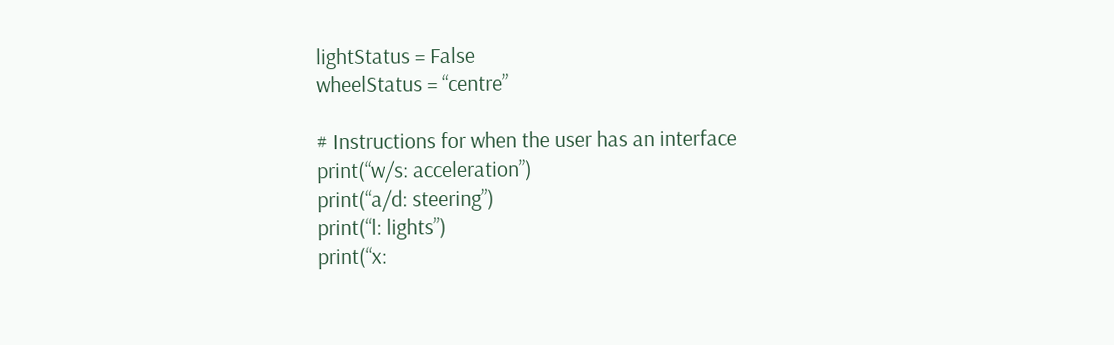lightStatus = False
wheelStatus = “centre”

# Instructions for when the user has an interface
print(“w/s: acceleration”)
print(“a/d: steering”)
print(“l: lights”)
print(“x: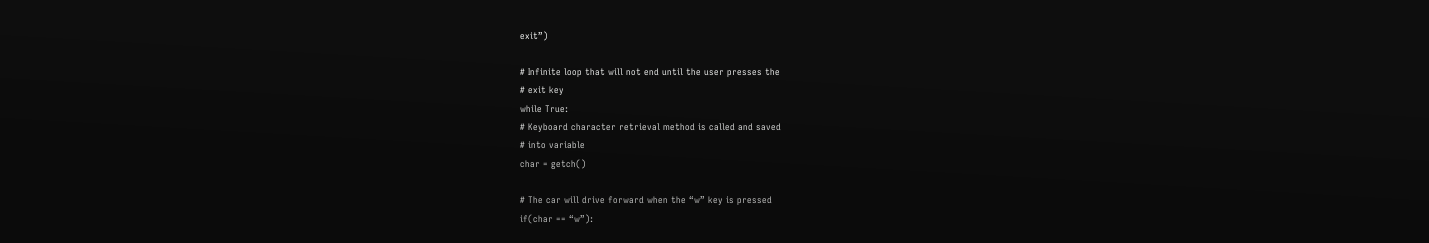exit”)

# Infinite loop that will not end until the user presses the
# exit key
while True:
# Keyboard character retrieval method is called and saved
# into variable
char = getch()

# The car will drive forward when the “w” key is pressed
if(char == “w”):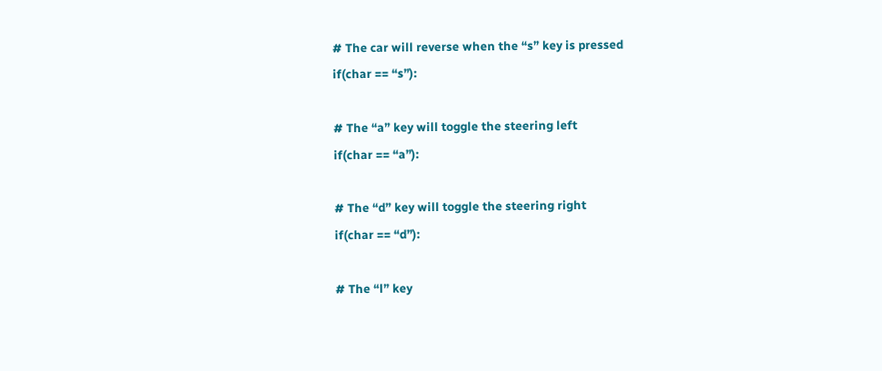# The car will reverse when the “s” key is pressed
if(char == “s”):

# The “a” key will toggle the steering left
if(char == “a”):

# The “d” key will toggle the steering right
if(char == “d”):

# The “l” key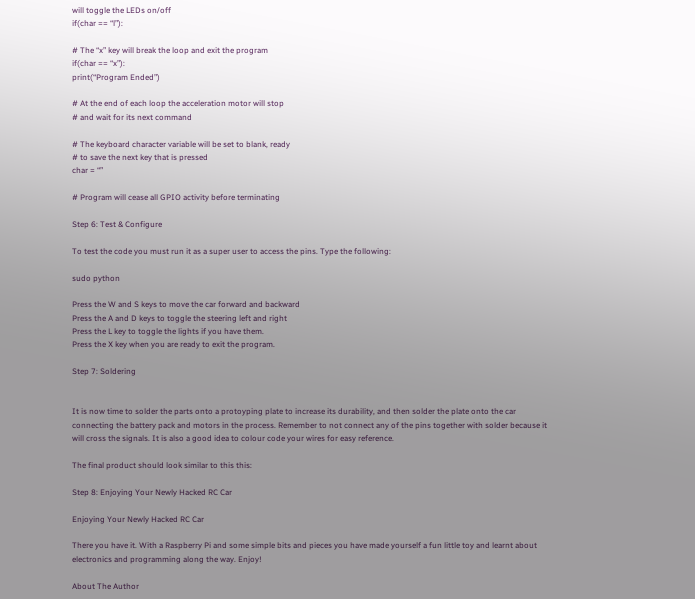will toggle the LEDs on/off
if(char == “l”):

# The “x” key will break the loop and exit the program
if(char == “x”):
print(“Program Ended”)

# At the end of each loop the acceleration motor will stop
# and wait for its next command

# The keyboard character variable will be set to blank, ready
# to save the next key that is pressed
char = “”

# Program will cease all GPIO activity before terminating

Step 6: Test & Configure

To test the code you must run it as a super user to access the pins. Type the following:

sudo python

Press the W and S keys to move the car forward and backward
Press the A and D keys to toggle the steering left and right
Press the L key to toggle the lights if you have them.
Press the X key when you are ready to exit the program.

Step 7: Soldering


It is now time to solder the parts onto a protoyping plate to increase its durability, and then solder the plate onto the car connecting the battery pack and motors in the process. Remember to not connect any of the pins together with solder because it will cross the signals. It is also a good idea to colour code your wires for easy reference.

The final product should look similar to this this:

Step 8: Enjoying Your Newly Hacked RC Car

Enjoying Your Newly Hacked RC Car

There you have it. With a Raspberry Pi and some simple bits and pieces you have made yourself a fun little toy and learnt about electronics and programming along the way. Enjoy!

About The Author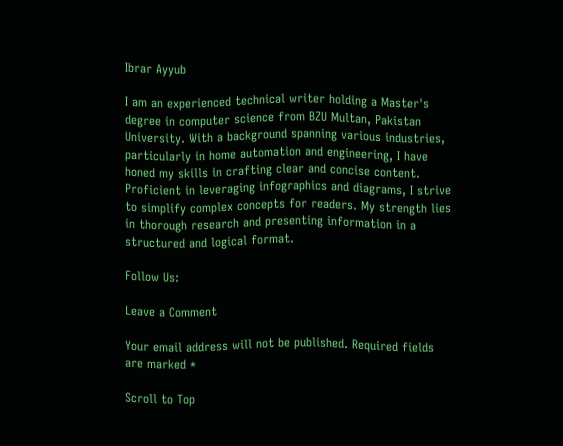Ibrar Ayyub

I am an experienced technical writer holding a Master's degree in computer science from BZU Multan, Pakistan University. With a background spanning various industries, particularly in home automation and engineering, I have honed my skills in crafting clear and concise content. Proficient in leveraging infographics and diagrams, I strive to simplify complex concepts for readers. My strength lies in thorough research and presenting information in a structured and logical format.

Follow Us:

Leave a Comment

Your email address will not be published. Required fields are marked *

Scroll to Top